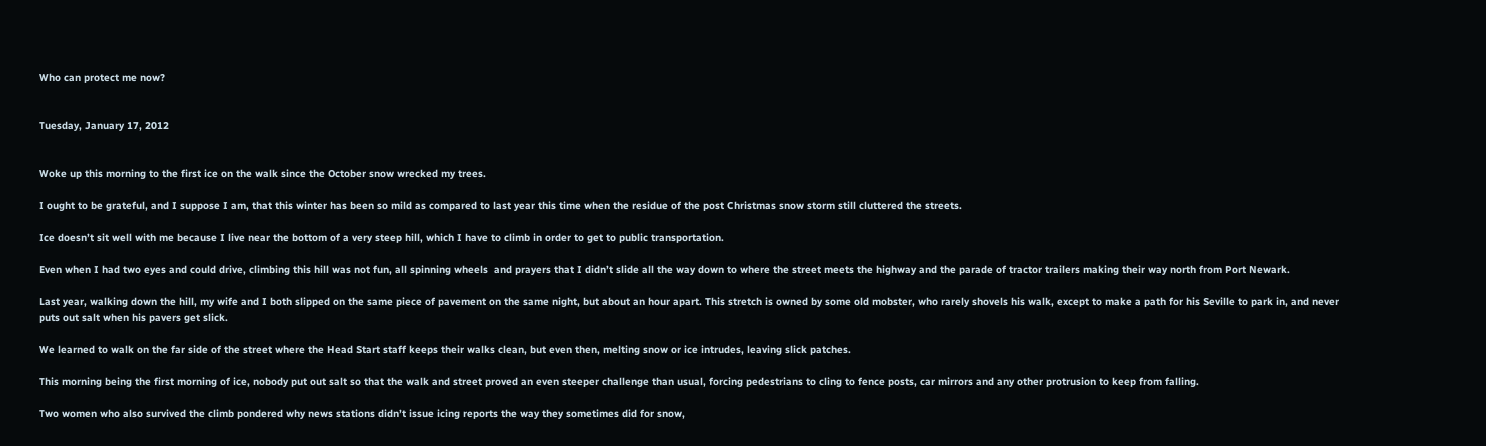Who can protect me now?


Tuesday, January 17, 2012


Woke up this morning to the first ice on the walk since the October snow wrecked my trees.

I ought to be grateful, and I suppose I am, that this winter has been so mild as compared to last year this time when the residue of the post Christmas snow storm still cluttered the streets.

Ice doesn’t sit well with me because I live near the bottom of a very steep hill, which I have to climb in order to get to public transportation.

Even when I had two eyes and could drive, climbing this hill was not fun, all spinning wheels  and prayers that I didn’t slide all the way down to where the street meets the highway and the parade of tractor trailers making their way north from Port Newark.

Last year, walking down the hill, my wife and I both slipped on the same piece of pavement on the same night, but about an hour apart. This stretch is owned by some old mobster, who rarely shovels his walk, except to make a path for his Seville to park in, and never puts out salt when his pavers get slick.

We learned to walk on the far side of the street where the Head Start staff keeps their walks clean, but even then, melting snow or ice intrudes, leaving slick patches.

This morning being the first morning of ice, nobody put out salt so that the walk and street proved an even steeper challenge than usual, forcing pedestrians to cling to fence posts, car mirrors and any other protrusion to keep from falling.

Two women who also survived the climb pondered why news stations didn’t issue icing reports the way they sometimes did for snow,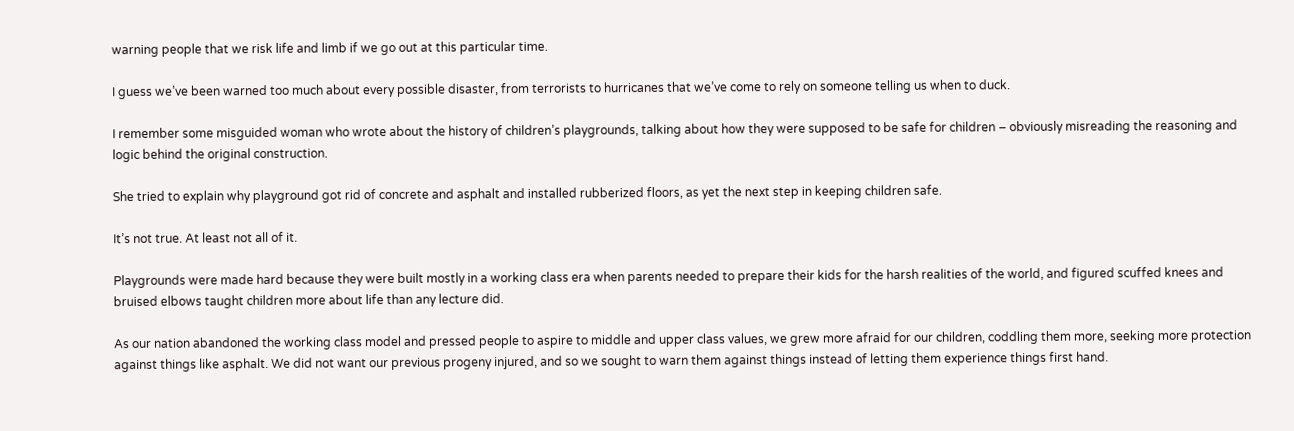warning people that we risk life and limb if we go out at this particular time.

I guess we’ve been warned too much about every possible disaster, from terrorists to hurricanes that we’ve come to rely on someone telling us when to duck.

I remember some misguided woman who wrote about the history of children’s playgrounds, talking about how they were supposed to be safe for children – obviously misreading the reasoning and logic behind the original construction.

She tried to explain why playground got rid of concrete and asphalt and installed rubberized floors, as yet the next step in keeping children safe.

It’s not true. At least not all of it.

Playgrounds were made hard because they were built mostly in a working class era when parents needed to prepare their kids for the harsh realities of the world, and figured scuffed knees and bruised elbows taught children more about life than any lecture did.

As our nation abandoned the working class model and pressed people to aspire to middle and upper class values, we grew more afraid for our children, coddling them more, seeking more protection against things like asphalt. We did not want our previous progeny injured, and so we sought to warn them against things instead of letting them experience things first hand.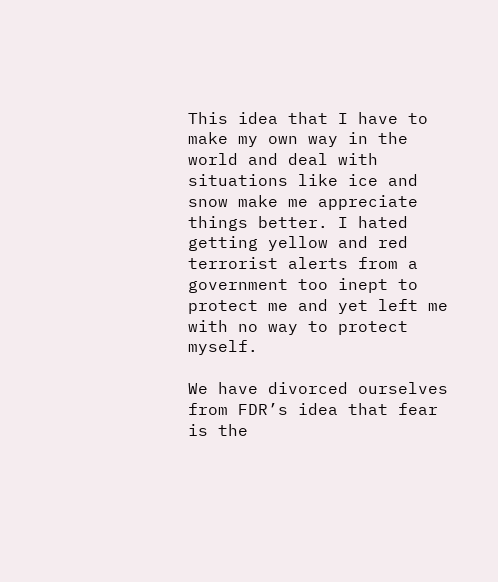This idea that I have to make my own way in the world and deal with situations like ice and snow make me appreciate things better. I hated getting yellow and red terrorist alerts from a government too inept to protect me and yet left me with no way to protect myself.

We have divorced ourselves from FDR’s idea that fear is the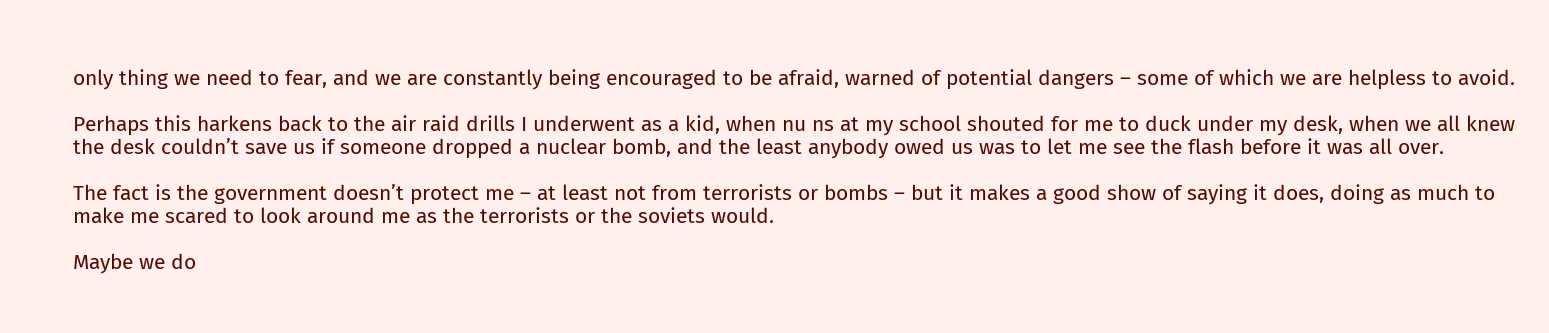only thing we need to fear, and we are constantly being encouraged to be afraid, warned of potential dangers – some of which we are helpless to avoid.

Perhaps this harkens back to the air raid drills I underwent as a kid, when nu ns at my school shouted for me to duck under my desk, when we all knew the desk couldn’t save us if someone dropped a nuclear bomb, and the least anybody owed us was to let me see the flash before it was all over.

The fact is the government doesn’t protect me – at least not from terrorists or bombs – but it makes a good show of saying it does, doing as much to make me scared to look around me as the terrorists or the soviets would.

Maybe we do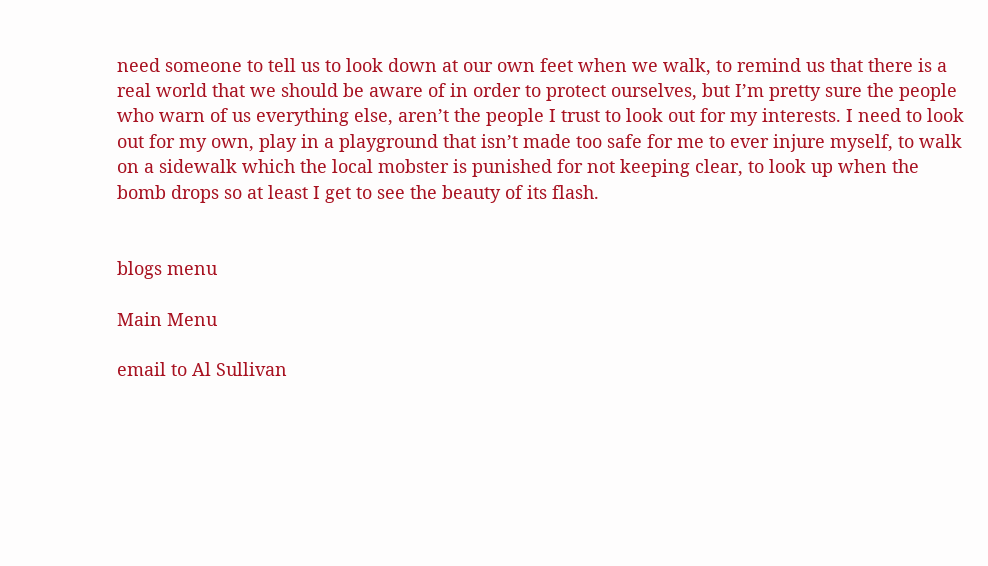need someone to tell us to look down at our own feet when we walk, to remind us that there is a real world that we should be aware of in order to protect ourselves, but I’m pretty sure the people who warn of us everything else, aren’t the people I trust to look out for my interests. I need to look out for my own, play in a playground that isn’t made too safe for me to ever injure myself, to walk on a sidewalk which the local mobster is punished for not keeping clear, to look up when the bomb drops so at least I get to see the beauty of its flash.


blogs menu

Main Menu

email to Al Sullivan